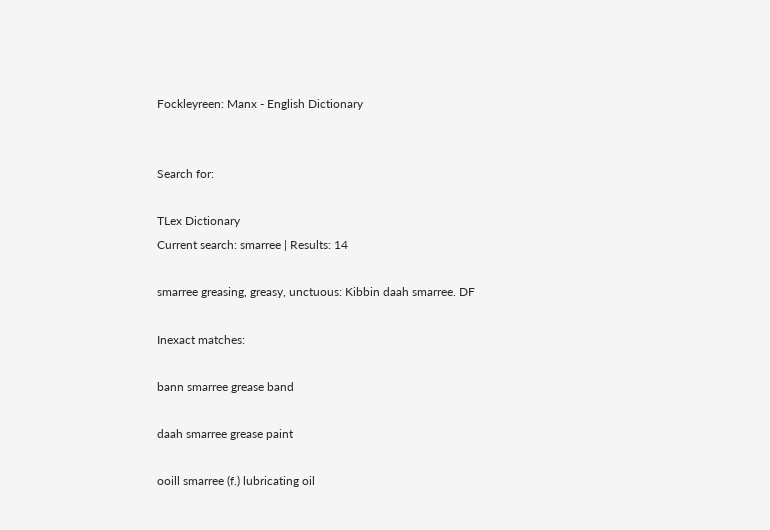Fockleyreen: Manx - English Dictionary


Search for:

TLex Dictionary
Current search: smarree | Results: 14

smarree greasing, greasy, unctuous: Kibbin daah smarree. DF

Inexact matches:

bann smarree grease band

daah smarree grease paint

ooill smarree (f.) lubricating oil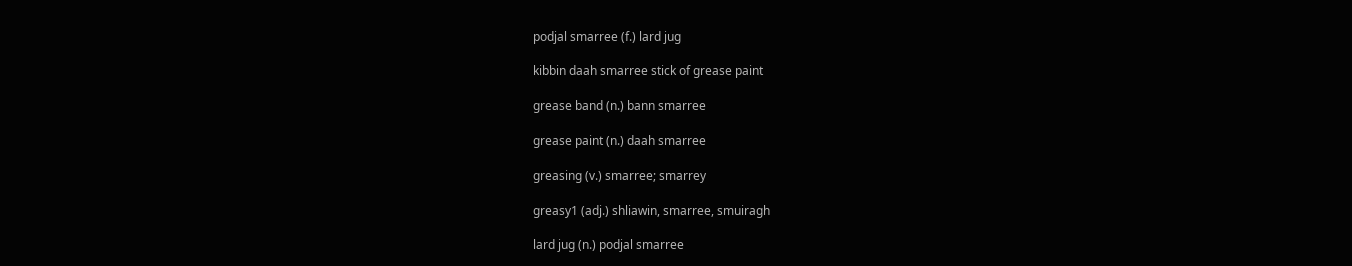podjal smarree (f.) lard jug

kibbin daah smarree stick of grease paint

grease band (n.) bann smarree

grease paint (n.) daah smarree

greasing (v.) smarree; smarrey

greasy1 (adj.) shliawin, smarree, smuiragh

lard jug (n.) podjal smarree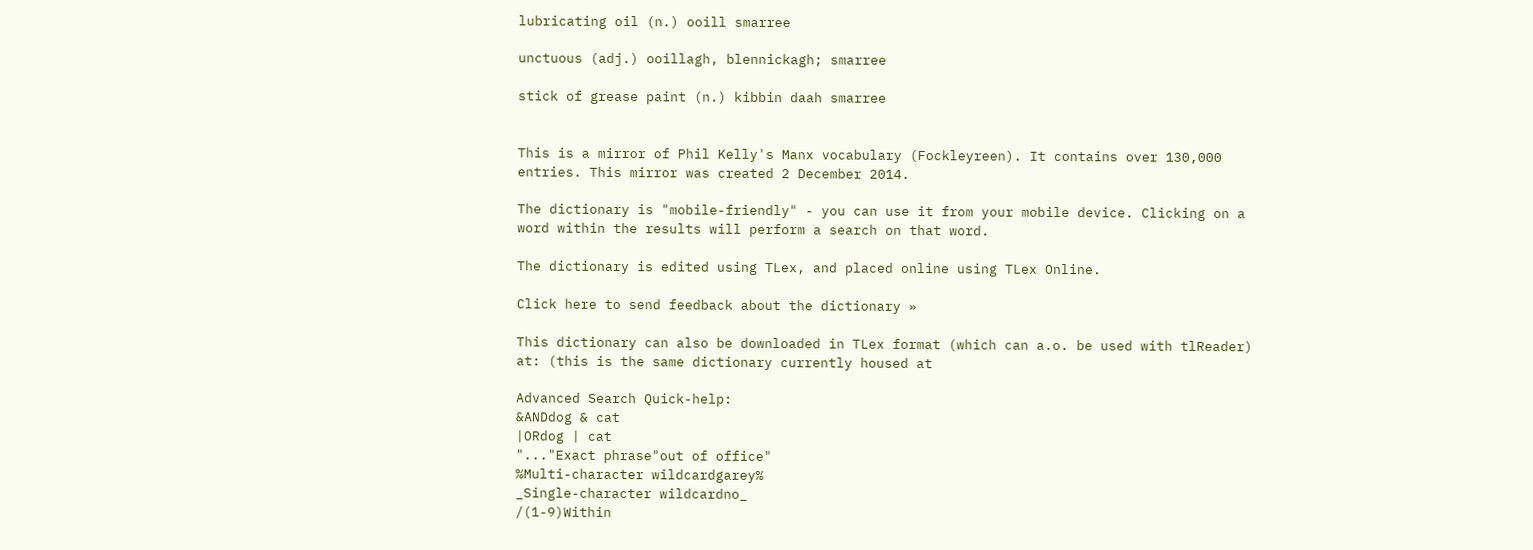lubricating oil (n.) ooill smarree

unctuous (adj.) ooillagh, blennickagh; smarree

stick of grease paint (n.) kibbin daah smarree


This is a mirror of Phil Kelly's Manx vocabulary (Fockleyreen). It contains over 130,000 entries. This mirror was created 2 December 2014.

The dictionary is "mobile-friendly" - you can use it from your mobile device. Clicking on a word within the results will perform a search on that word.

The dictionary is edited using TLex, and placed online using TLex Online.

Click here to send feedback about the dictionary »

This dictionary can also be downloaded in TLex format (which can a.o. be used with tlReader) at: (this is the same dictionary currently housed at

Advanced Search Quick-help:
&ANDdog & cat
|ORdog | cat
"..."Exact phrase"out of office"
%Multi-character wildcardgarey%
_Single-character wildcardno_
/(1-9)Within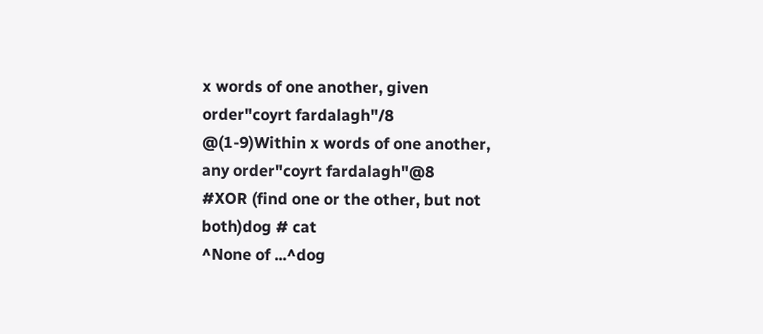x words of one another, given order"coyrt fardalagh"/8
@(1-9)Within x words of one another, any order"coyrt fardalagh"@8
#XOR (find one or the other, but not both)dog # cat
^None of ...^dog